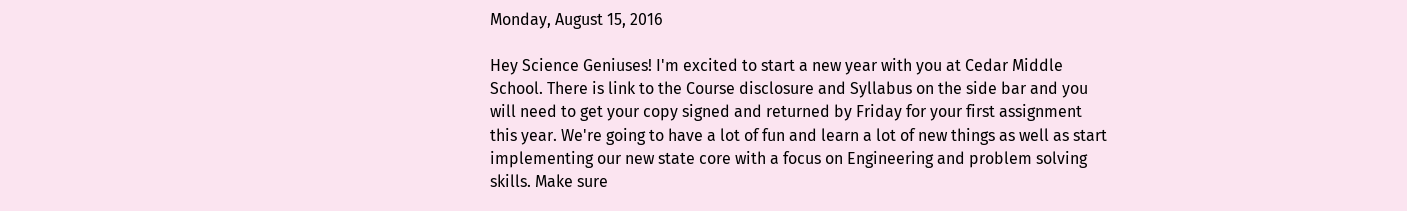Monday, August 15, 2016

Hey Science Geniuses! I'm excited to start a new year with you at Cedar Middle School. There is link to the Course disclosure and Syllabus on the side bar and you will need to get your copy signed and returned by Friday for your first assignment this year. We're going to have a lot of fun and learn a lot of new things as well as start implementing our new state core with a focus on Engineering and problem solving skills. Make sure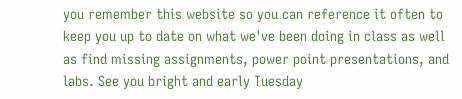you remember this website so you can reference it often to keep you up to date on what we've been doing in class as well as find missing assignments, power point presentations, and labs. See you bright and early Tuesday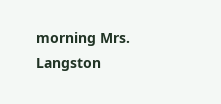morning Mrs. Langston